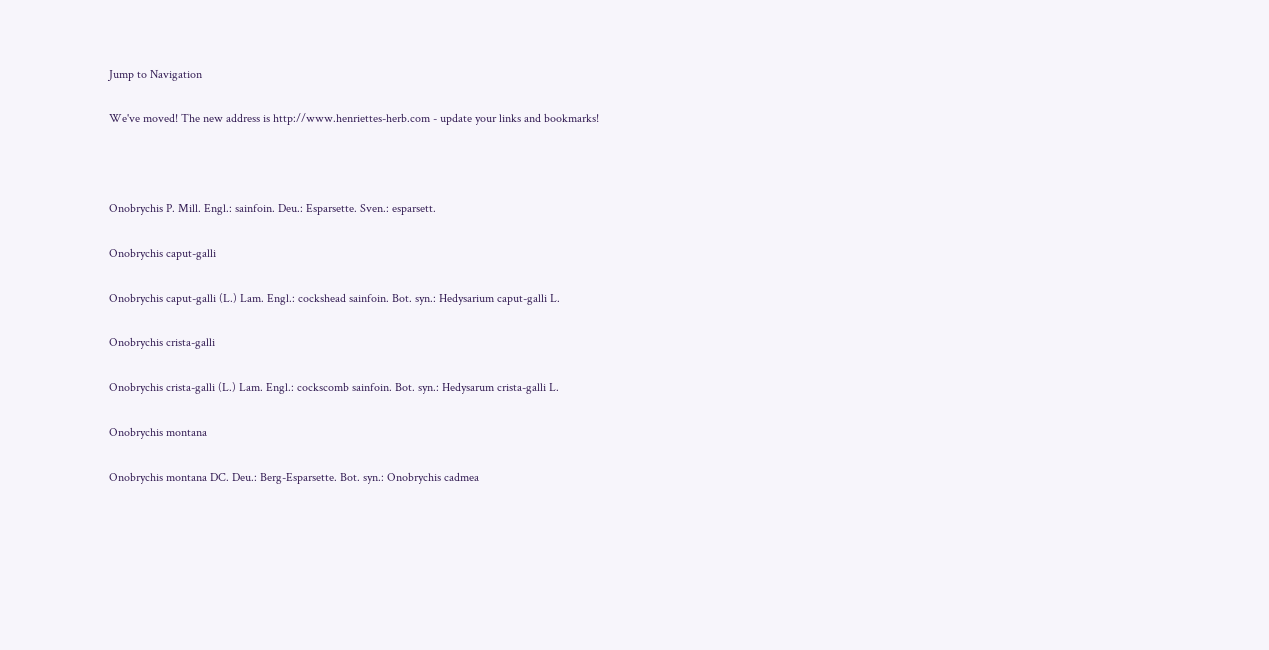Jump to Navigation

We've moved! The new address is http://www.henriettes-herb.com - update your links and bookmarks!



Onobrychis P. Mill. Engl.: sainfoin. Deu.: Esparsette. Sven.: esparsett.

Onobrychis caput-galli

Onobrychis caput-galli (L.) Lam. Engl.: cockshead sainfoin. Bot. syn.: Hedysarium caput-galli L.

Onobrychis crista-galli

Onobrychis crista-galli (L.) Lam. Engl.: cockscomb sainfoin. Bot. syn.: Hedysarum crista-galli L.

Onobrychis montana

Onobrychis montana DC. Deu.: Berg-Esparsette. Bot. syn.: Onobrychis cadmea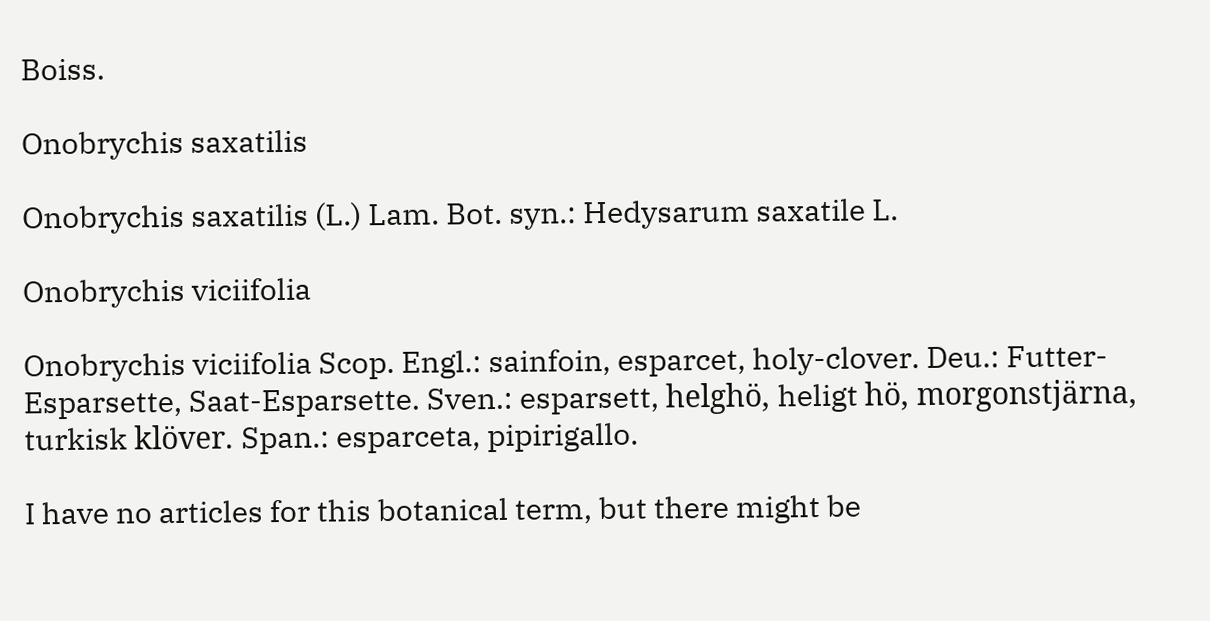Boiss.

Onobrychis saxatilis

Onobrychis saxatilis (L.) Lam. Bot. syn.: Hedysarum saxatile L.

Onobrychis viciifolia

Onobrychis viciifolia Scop. Engl.: sainfoin, esparcet, holy-clover. Deu.: Futter-Esparsette, Saat-Esparsette. Sven.: esparsett, helghö, heligt hö, morgonstjärna, turkisk klöver. Span.: esparceta, pipirigallo.

I have no articles for this botanical term, but there might be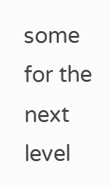some for the next level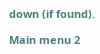down (if found).

Main menu 2